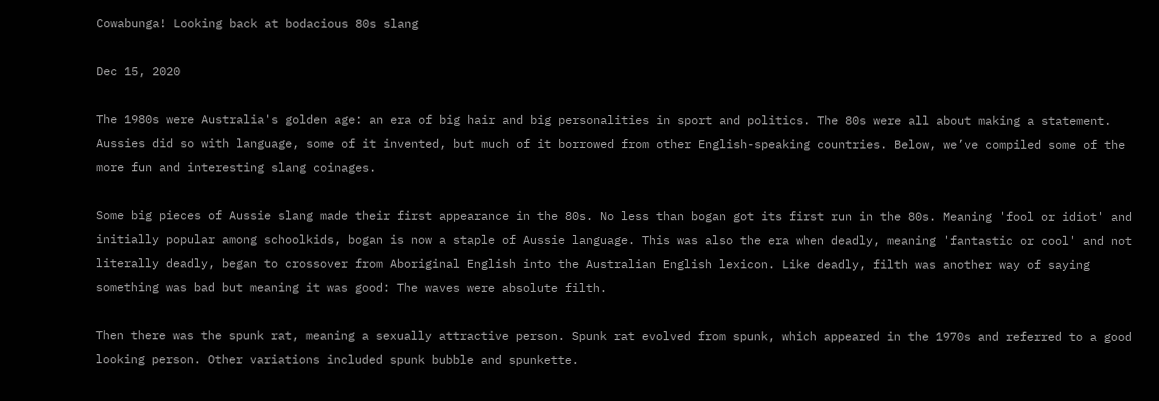Cowabunga! Looking back at bodacious 80s slang

Dec 15, 2020

The 1980s were Australia's golden age: an era of big hair and big personalities in sport and politics. The 80s were all about making a statement. Aussies did so with language, some of it invented, but much of it borrowed from other English-speaking countries. Below, we’ve compiled some of the more fun and interesting slang coinages.

Some big pieces of Aussie slang made their first appearance in the 80s. No less than bogan got its first run in the 80s. Meaning 'fool or idiot' and initially popular among schoolkids, bogan is now a staple of Aussie language. This was also the era when deadly, meaning 'fantastic or cool' and not literally deadly, began to crossover from Aboriginal English into the Australian English lexicon. Like deadly, filth was another way of saying something was bad but meaning it was good: The waves were absolute filth.

Then there was the spunk rat, meaning a sexually attractive person. Spunk rat evolved from spunk, which appeared in the 1970s and referred to a good looking person. Other variations included spunk bubble and spunkette.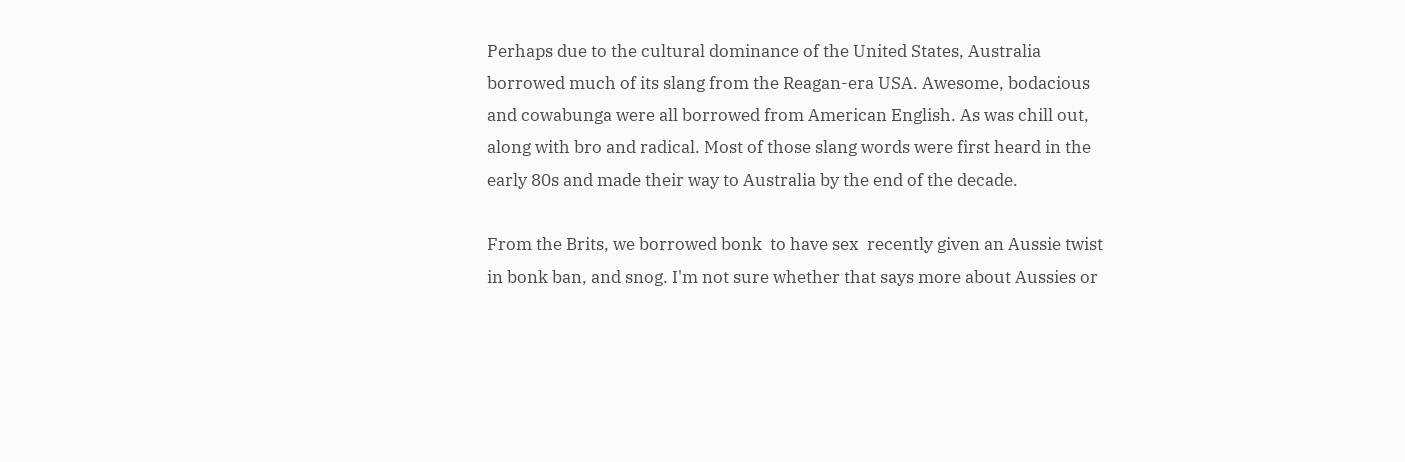Perhaps due to the cultural dominance of the United States, Australia borrowed much of its slang from the Reagan-era USA. Awesome, bodacious and cowabunga were all borrowed from American English. As was chill out, along with bro and radical. Most of those slang words were first heard in the early 80s and made their way to Australia by the end of the decade.

From the Brits, we borrowed bonk  to have sex  recently given an Aussie twist in bonk ban, and snog. I'm not sure whether that says more about Aussies or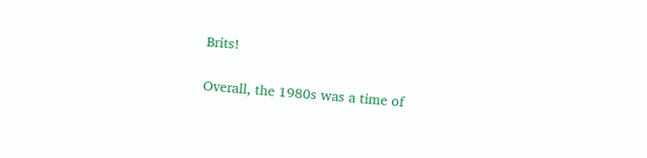Brits!

Overall, the 1980s was a time of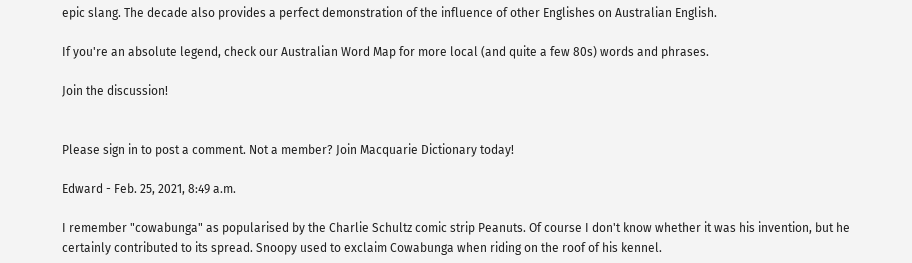epic slang. The decade also provides a perfect demonstration of the influence of other Englishes on Australian English.

If you're an absolute legend, check our Australian Word Map for more local (and quite a few 80s) words and phrases.

Join the discussion!


Please sign in to post a comment. Not a member? Join Macquarie Dictionary today!

Edward - Feb. 25, 2021, 8:49 a.m.

I remember "cowabunga" as popularised by the Charlie Schultz comic strip Peanuts. Of course I don't know whether it was his invention, but he certainly contributed to its spread. Snoopy used to exclaim Cowabunga when riding on the roof of his kennel.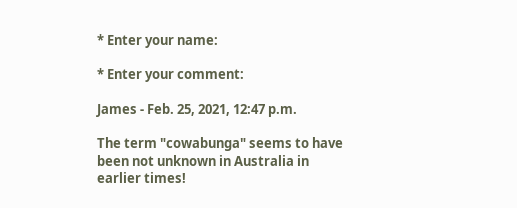* Enter your name:

* Enter your comment:

James - Feb. 25, 2021, 12:47 p.m.

The term "cowabunga" seems to have been not unknown in Australia in earlier times!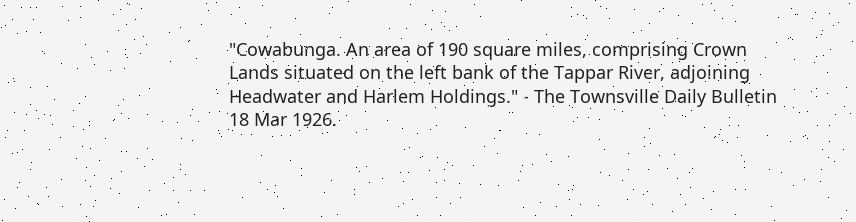"Cowabunga. An area of 190 square miles, comprising Crown Lands situated on the left bank of the Tappar River, adjoining Headwater and Harlem Holdings." - The Townsville Daily Bulletin 18 Mar 1926.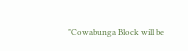"Cowabunga Block will be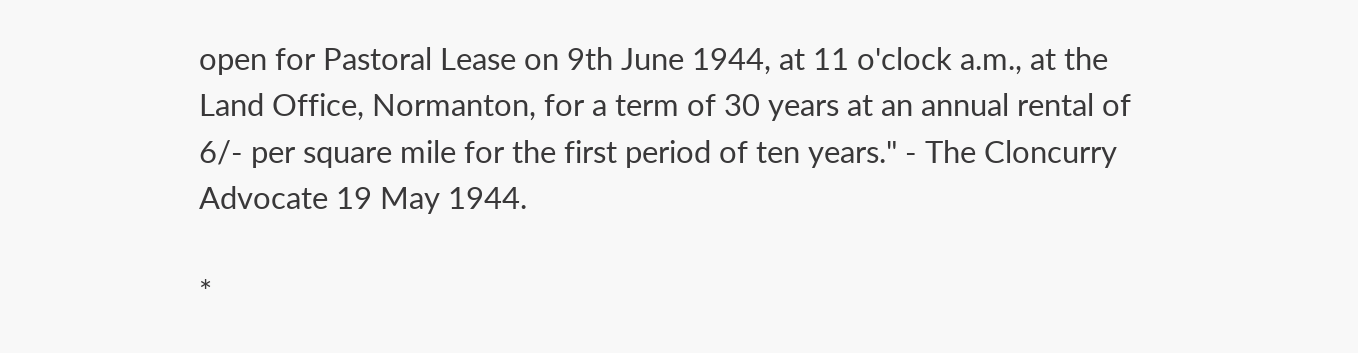open for Pastoral Lease on 9th June 1944, at 11 o'clock a.m., at the Land Office, Normanton, for a term of 30 years at an annual rental of 6/- per square mile for the first period of ten years." - The Cloncurry Advocate 19 May 1944.

*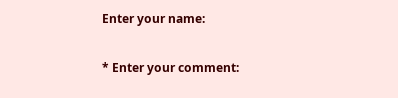Enter your name:

* Enter your comment: